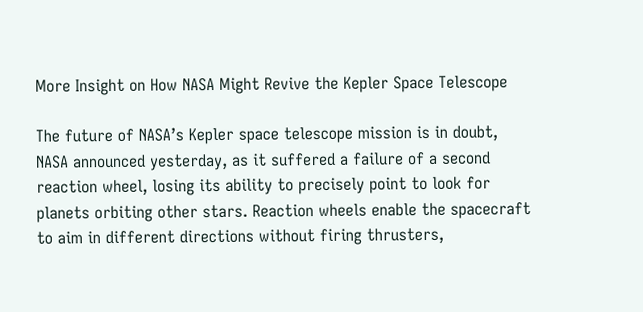More Insight on How NASA Might Revive the Kepler Space Telescope

The future of NASA’s Kepler space telescope mission is in doubt, NASA announced yesterday, as it suffered a failure of a second reaction wheel, losing its ability to precisely point to look for planets orbiting other stars. Reaction wheels enable the spacecraft to aim in different directions without firing thrusters,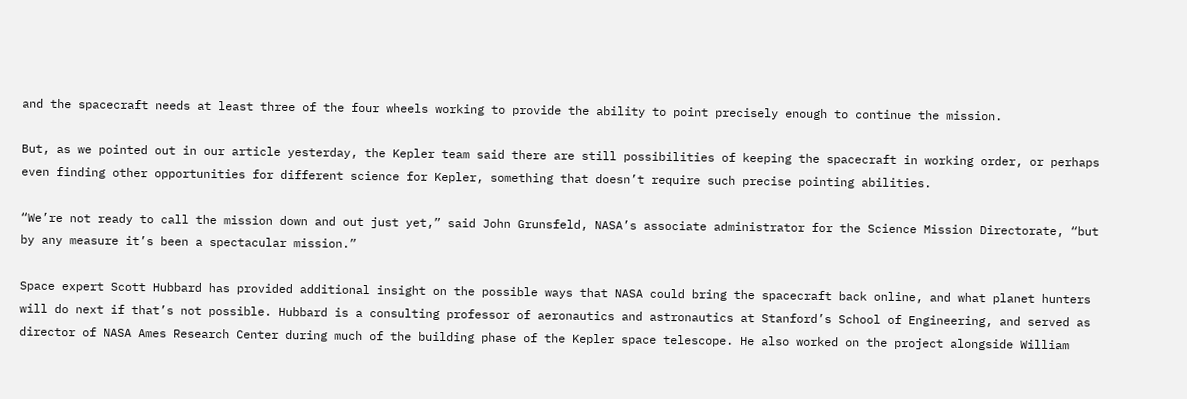and the spacecraft needs at least three of the four wheels working to provide the ability to point precisely enough to continue the mission.

But, as we pointed out in our article yesterday, the Kepler team said there are still possibilities of keeping the spacecraft in working order, or perhaps even finding other opportunities for different science for Kepler, something that doesn’t require such precise pointing abilities.

“We’re not ready to call the mission down and out just yet,” said John Grunsfeld, NASA’s associate administrator for the Science Mission Directorate, “but by any measure it’s been a spectacular mission.”

Space expert Scott Hubbard has provided additional insight on the possible ways that NASA could bring the spacecraft back online, and what planet hunters will do next if that’s not possible. Hubbard is a consulting professor of aeronautics and astronautics at Stanford’s School of Engineering, and served as director of NASA Ames Research Center during much of the building phase of the Kepler space telescope. He also worked on the project alongside William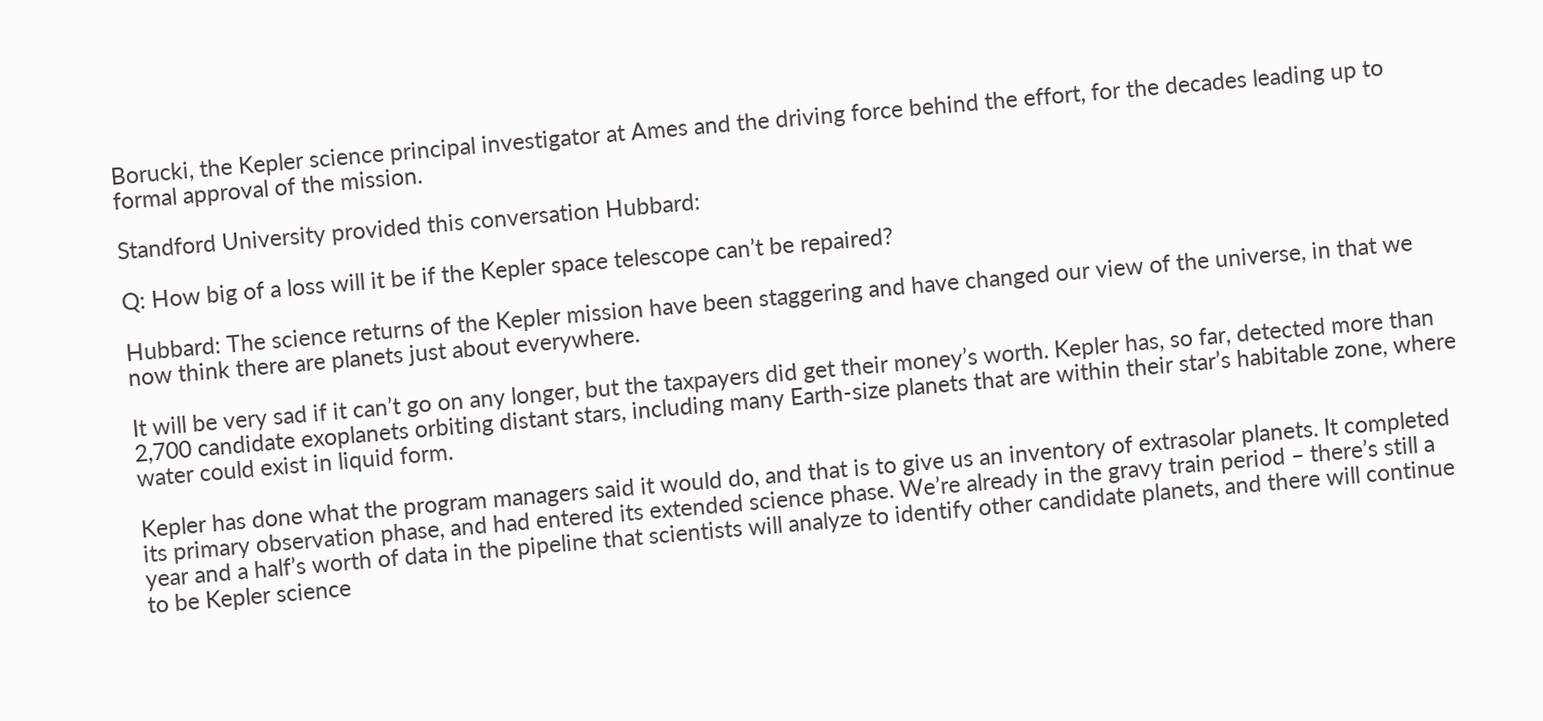Borucki, the Kepler science principal investigator at Ames and the driving force behind the effort, for the decades leading up to formal approval of the mission.

Standford University provided this conversation Hubbard:

Q: How big of a loss will it be if the Kepler space telescope can’t be repaired?

Hubbard: The science returns of the Kepler mission have been staggering and have changed our view of the universe, in that we now think there are planets just about everywhere.

It will be very sad if it can’t go on any longer, but the taxpayers did get their money’s worth. Kepler has, so far, detected more than 2,700 candidate exoplanets orbiting distant stars, including many Earth-size planets that are within their star’s habitable zone, where water could exist in liquid form.

Kepler has done what the program managers said it would do, and that is to give us an inventory of extrasolar planets. It completed its primary observation phase, and had entered its extended science phase. We’re already in the gravy train period – there’s still a year and a half’s worth of data in the pipeline that scientists will analyze to identify other candidate planets, and there will continue to be Kepler science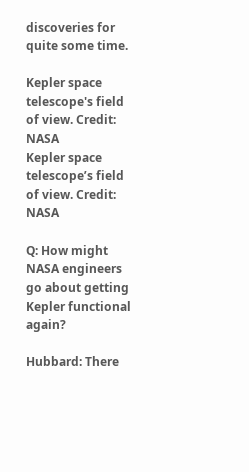discoveries for quite some time.

Kepler space telescope's field of view. Credit: NASA
Kepler space telescope’s field of view. Credit: NASA

Q: How might NASA engineers go about getting Kepler functional again?

Hubbard: There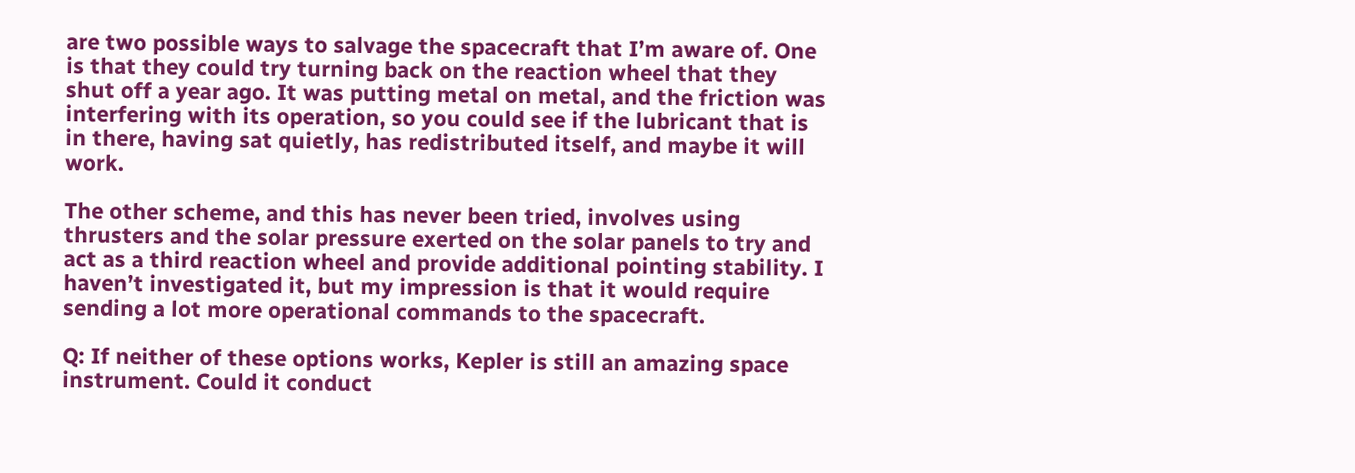are two possible ways to salvage the spacecraft that I’m aware of. One is that they could try turning back on the reaction wheel that they shut off a year ago. It was putting metal on metal, and the friction was interfering with its operation, so you could see if the lubricant that is in there, having sat quietly, has redistributed itself, and maybe it will work.

The other scheme, and this has never been tried, involves using thrusters and the solar pressure exerted on the solar panels to try and act as a third reaction wheel and provide additional pointing stability. I haven’t investigated it, but my impression is that it would require sending a lot more operational commands to the spacecraft.

Q: If neither of these options works, Kepler is still an amazing space instrument. Could it conduct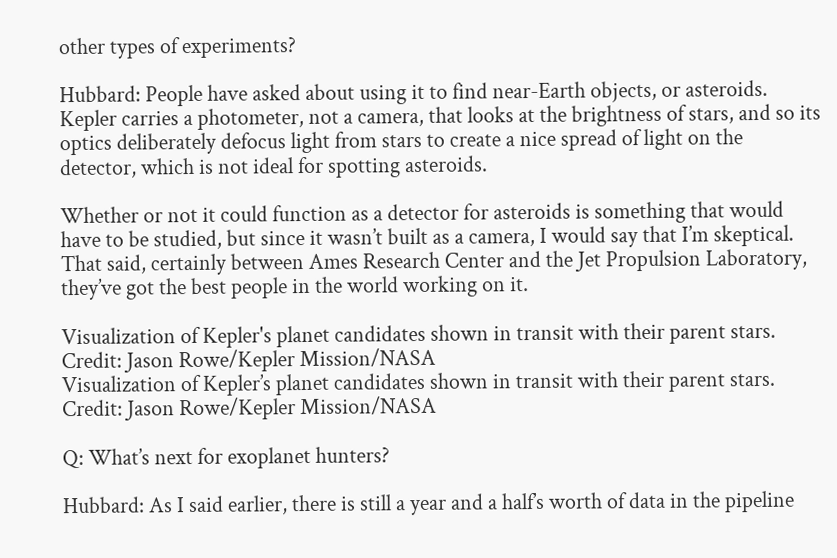other types of experiments?

Hubbard: People have asked about using it to find near-Earth objects, or asteroids. Kepler carries a photometer, not a camera, that looks at the brightness of stars, and so its optics deliberately defocus light from stars to create a nice spread of light on the detector, which is not ideal for spotting asteroids.

Whether or not it could function as a detector for asteroids is something that would have to be studied, but since it wasn’t built as a camera, I would say that I’m skeptical. That said, certainly between Ames Research Center and the Jet Propulsion Laboratory, they’ve got the best people in the world working on it.

Visualization of Kepler's planet candidates shown in transit with their parent stars. Credit: Jason Rowe/Kepler Mission/NASA
Visualization of Kepler’s planet candidates shown in transit with their parent stars. Credit: Jason Rowe/Kepler Mission/NASA

Q: What’s next for exoplanet hunters?

Hubbard: As I said earlier, there is still a year and a half’s worth of data in the pipeline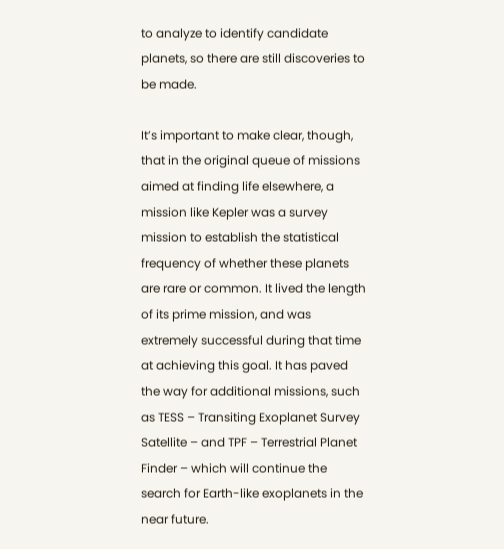to analyze to identify candidate planets, so there are still discoveries to be made.

It’s important to make clear, though, that in the original queue of missions aimed at finding life elsewhere, a mission like Kepler was a survey mission to establish the statistical frequency of whether these planets are rare or common. It lived the length of its prime mission, and was extremely successful during that time at achieving this goal. It has paved the way for additional missions, such as TESS – Transiting Exoplanet Survey Satellite – and TPF – Terrestrial Planet Finder – which will continue the search for Earth-like exoplanets in the near future.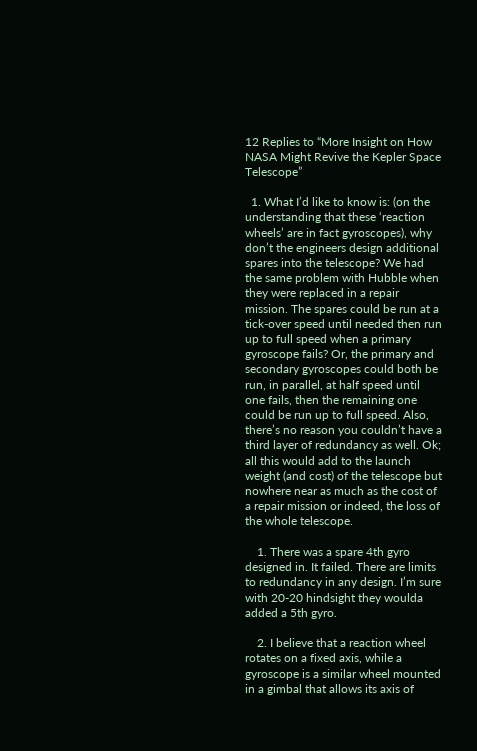12 Replies to “More Insight on How NASA Might Revive the Kepler Space Telescope”

  1. What I’d like to know is: (on the understanding that these ‘reaction wheels’ are in fact gyroscopes), why don’t the engineers design additional spares into the telescope? We had the same problem with Hubble when they were replaced in a repair mission. The spares could be run at a tick-over speed until needed then run up to full speed when a primary gyroscope fails? Or, the primary and secondary gyroscopes could both be run, in parallel, at half speed until one fails, then the remaining one could be run up to full speed. Also, there’s no reason you couldn’t have a third layer of redundancy as well. Ok; all this would add to the launch weight (and cost) of the telescope but nowhere near as much as the cost of a repair mission or indeed, the loss of the whole telescope.

    1. There was a spare 4th gyro designed in. It failed. There are limits to redundancy in any design. I’m sure with 20-20 hindsight they woulda added a 5th gyro.

    2. I believe that a reaction wheel rotates on a fixed axis, while a gyroscope is a similar wheel mounted in a gimbal that allows its axis of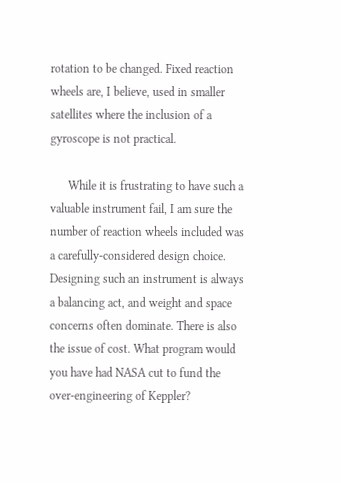rotation to be changed. Fixed reaction wheels are, I believe, used in smaller satellites where the inclusion of a gyroscope is not practical.

      While it is frustrating to have such a valuable instrument fail, I am sure the number of reaction wheels included was a carefully-considered design choice. Designing such an instrument is always a balancing act, and weight and space concerns often dominate. There is also the issue of cost. What program would you have had NASA cut to fund the over-engineering of Keppler?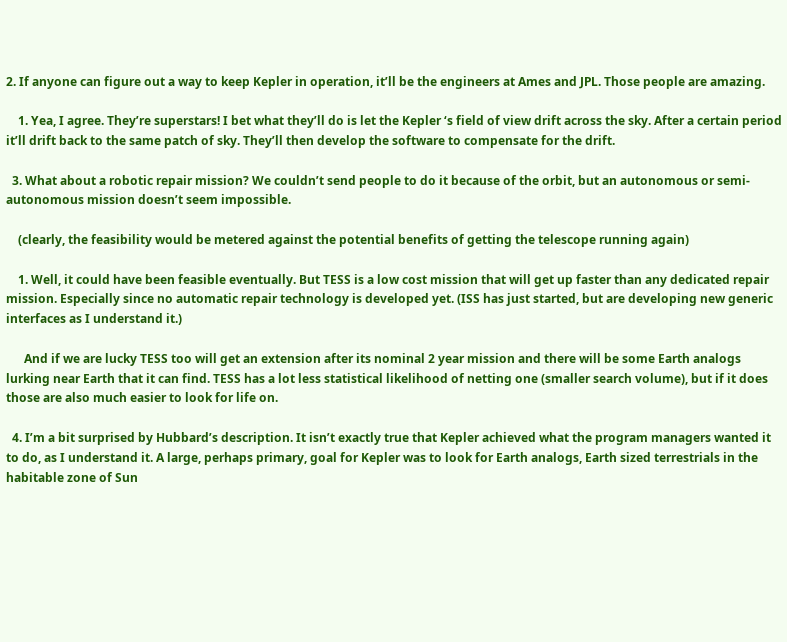2. If anyone can figure out a way to keep Kepler in operation, it’ll be the engineers at Ames and JPL. Those people are amazing.

    1. Yea, I agree. They’re superstars! I bet what they’ll do is let the Kepler ‘s field of view drift across the sky. After a certain period it’ll drift back to the same patch of sky. They’ll then develop the software to compensate for the drift.

  3. What about a robotic repair mission? We couldn’t send people to do it because of the orbit, but an autonomous or semi-autonomous mission doesn’t seem impossible.

    (clearly, the feasibility would be metered against the potential benefits of getting the telescope running again)

    1. Well, it could have been feasible eventually. But TESS is a low cost mission that will get up faster than any dedicated repair mission. Especially since no automatic repair technology is developed yet. (ISS has just started, but are developing new generic interfaces as I understand it.)

      And if we are lucky TESS too will get an extension after its nominal 2 year mission and there will be some Earth analogs lurking near Earth that it can find. TESS has a lot less statistical likelihood of netting one (smaller search volume), but if it does those are also much easier to look for life on.

  4. I’m a bit surprised by Hubbard’s description. It isn’t exactly true that Kepler achieved what the program managers wanted it to do, as I understand it. A large, perhaps primary, goal for Kepler was to look for Earth analogs, Earth sized terrestrials in the habitable zone of Sun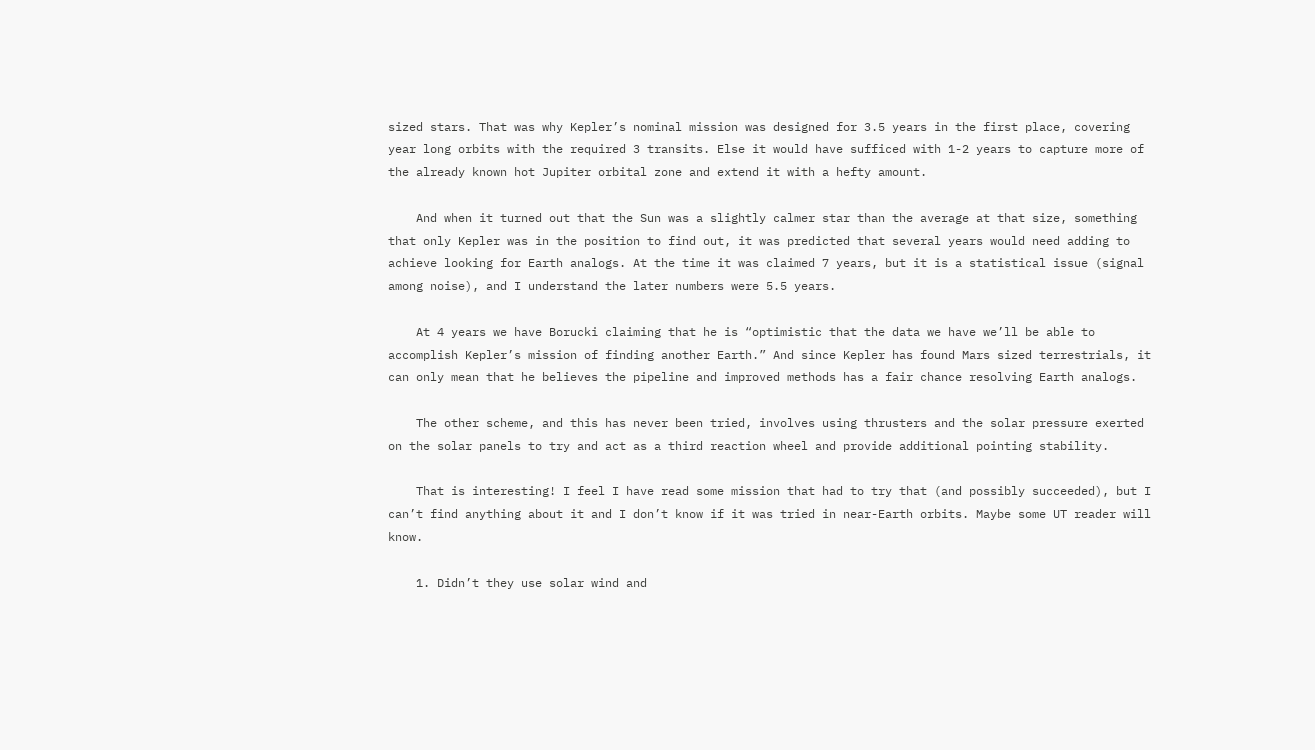sized stars. That was why Kepler’s nominal mission was designed for 3.5 years in the first place, covering year long orbits with the required 3 transits. Else it would have sufficed with 1-2 years to capture more of the already known hot Jupiter orbital zone and extend it with a hefty amount.

    And when it turned out that the Sun was a slightly calmer star than the average at that size, something that only Kepler was in the position to find out, it was predicted that several years would need adding to achieve looking for Earth analogs. At the time it was claimed 7 years, but it is a statistical issue (signal among noise), and I understand the later numbers were 5.5 years.

    At 4 years we have Borucki claiming that he is “optimistic that the data we have we’ll be able to accomplish Kepler’s mission of finding another Earth.” And since Kepler has found Mars sized terrestrials, it can only mean that he believes the pipeline and improved methods has a fair chance resolving Earth analogs.

    The other scheme, and this has never been tried, involves using thrusters and the solar pressure exerted on the solar panels to try and act as a third reaction wheel and provide additional pointing stability.

    That is interesting! I feel I have read some mission that had to try that (and possibly succeeded), but I can’t find anything about it and I don’t know if it was tried in near-Earth orbits. Maybe some UT reader will know.

    1. Didn’t they use solar wind and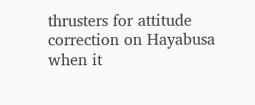thrusters for attitude correction on Hayabusa when it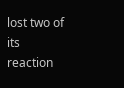lost two of its reaction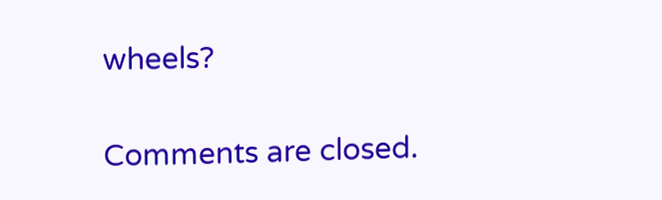wheels?

Comments are closed.